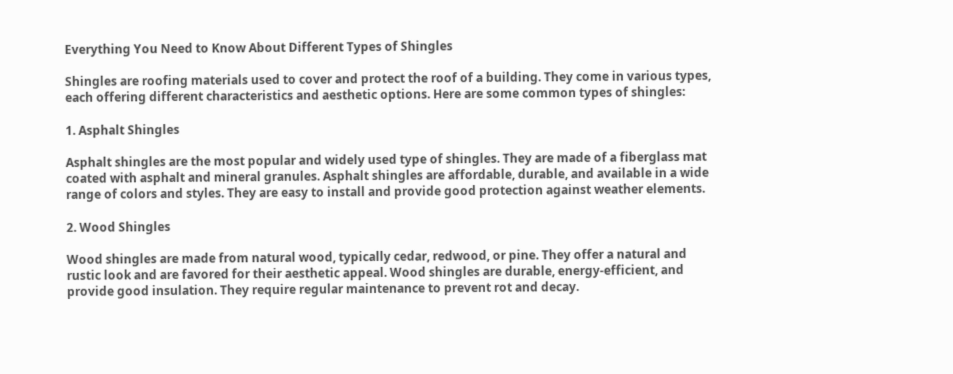Everything You Need to Know About Different Types of Shingles

Shingles are roofing materials used to cover and protect the roof of a building. They come in various types, each offering different characteristics and aesthetic options. Here are some common types of shingles:

1. Asphalt Shingles

Asphalt shingles are the most popular and widely used type of shingles. They are made of a fiberglass mat coated with asphalt and mineral granules. Asphalt shingles are affordable, durable, and available in a wide range of colors and styles. They are easy to install and provide good protection against weather elements.

2. Wood Shingles

Wood shingles are made from natural wood, typically cedar, redwood, or pine. They offer a natural and rustic look and are favored for their aesthetic appeal. Wood shingles are durable, energy-efficient, and provide good insulation. They require regular maintenance to prevent rot and decay.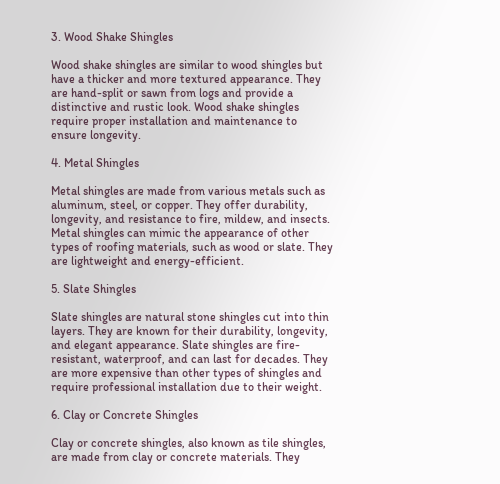3. Wood Shake Shingles

Wood shake shingles are similar to wood shingles but have a thicker and more textured appearance. They are hand-split or sawn from logs and provide a distinctive and rustic look. Wood shake shingles require proper installation and maintenance to ensure longevity.

4. Metal Shingles

Metal shingles are made from various metals such as aluminum, steel, or copper. They offer durability, longevity, and resistance to fire, mildew, and insects. Metal shingles can mimic the appearance of other types of roofing materials, such as wood or slate. They are lightweight and energy-efficient.

5. Slate Shingles

Slate shingles are natural stone shingles cut into thin layers. They are known for their durability, longevity, and elegant appearance. Slate shingles are fire-resistant, waterproof, and can last for decades. They are more expensive than other types of shingles and require professional installation due to their weight.

6. Clay or Concrete Shingles

Clay or concrete shingles, also known as tile shingles, are made from clay or concrete materials. They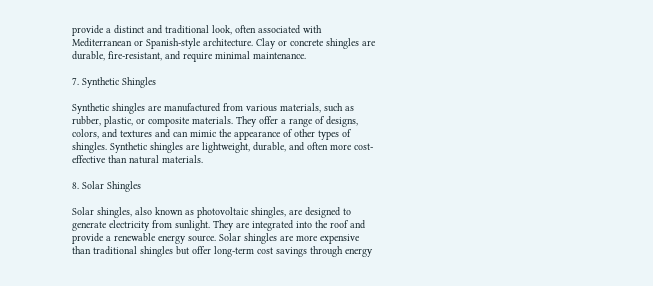provide a distinct and traditional look, often associated with Mediterranean or Spanish-style architecture. Clay or concrete shingles are durable, fire-resistant, and require minimal maintenance.

7. Synthetic Shingles

Synthetic shingles are manufactured from various materials, such as rubber, plastic, or composite materials. They offer a range of designs, colors, and textures and can mimic the appearance of other types of shingles. Synthetic shingles are lightweight, durable, and often more cost-effective than natural materials.

8. Solar Shingles

Solar shingles, also known as photovoltaic shingles, are designed to generate electricity from sunlight. They are integrated into the roof and provide a renewable energy source. Solar shingles are more expensive than traditional shingles but offer long-term cost savings through energy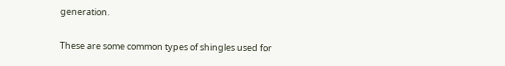generation.

These are some common types of shingles used for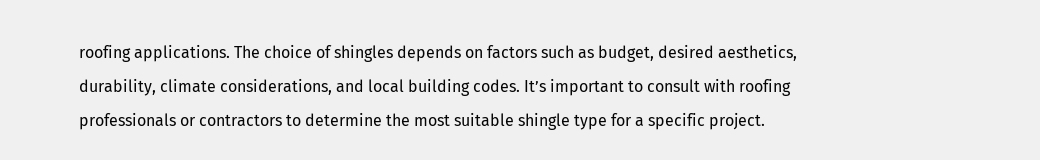roofing applications. The choice of shingles depends on factors such as budget, desired aesthetics, durability, climate considerations, and local building codes. It’s important to consult with roofing professionals or contractors to determine the most suitable shingle type for a specific project.